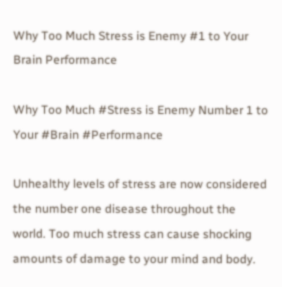Why Too Much Stress is Enemy #1 to Your Brain Performance

Why Too Much #Stress is Enemy Number 1 to Your #Brain #Performance

Unhealthy levels of stress are now considered the number one disease throughout the world. Too much stress can cause shocking amounts of damage to your mind and body.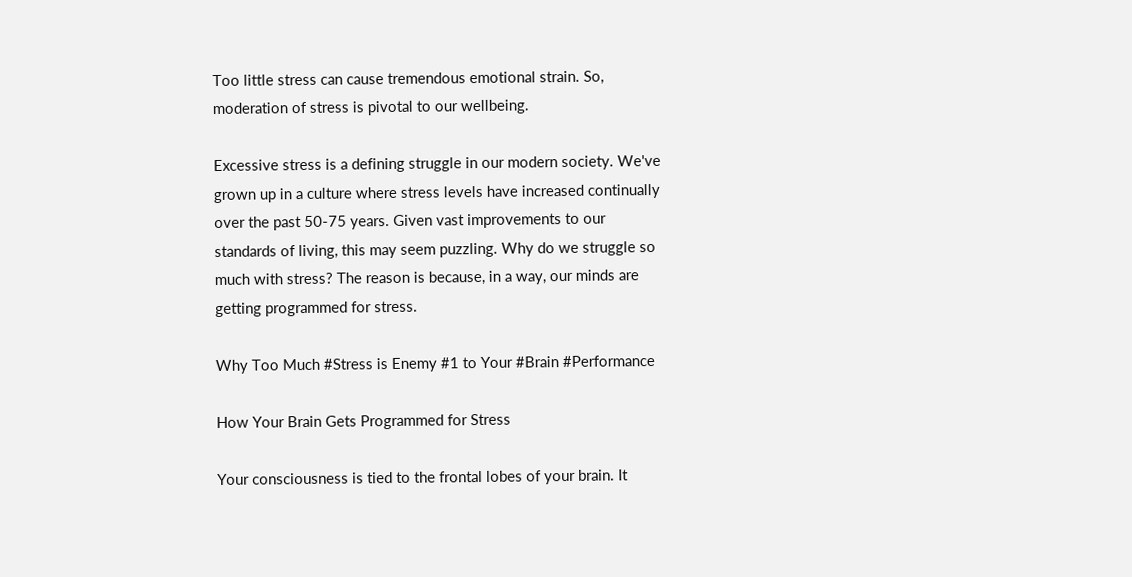Too little stress can cause tremendous emotional strain. So, moderation of stress is pivotal to our wellbeing.

Excessive stress is a defining struggle in our modern society. We've grown up in a culture where stress levels have increased continually over the past 50-75 years. Given vast improvements to our standards of living, this may seem puzzling. Why do we struggle so much with stress? The reason is because, in a way, our minds are getting programmed for stress.

Why Too Much #Stress is Enemy #1 to Your #Brain #Performance

How Your Brain Gets Programmed for Stress

Your consciousness is tied to the frontal lobes of your brain. It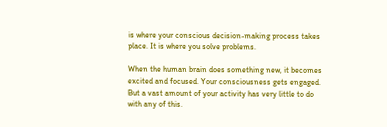is where your conscious decision-making process takes place. It is where you solve problems.

When the human brain does something new, it becomes excited and focused. Your consciousness gets engaged. But a vast amount of your activity has very little to do with any of this.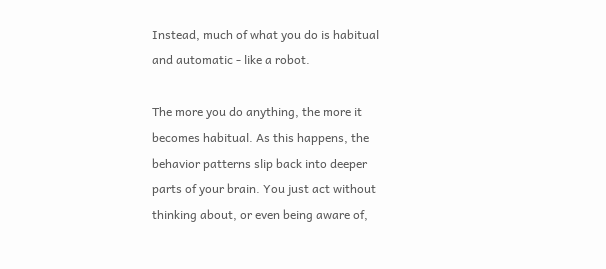Instead, much of what you do is habitual and automatic - like a robot.

The more you do anything, the more it becomes habitual. As this happens, the behavior patterns slip back into deeper parts of your brain. You just act without thinking about, or even being aware of,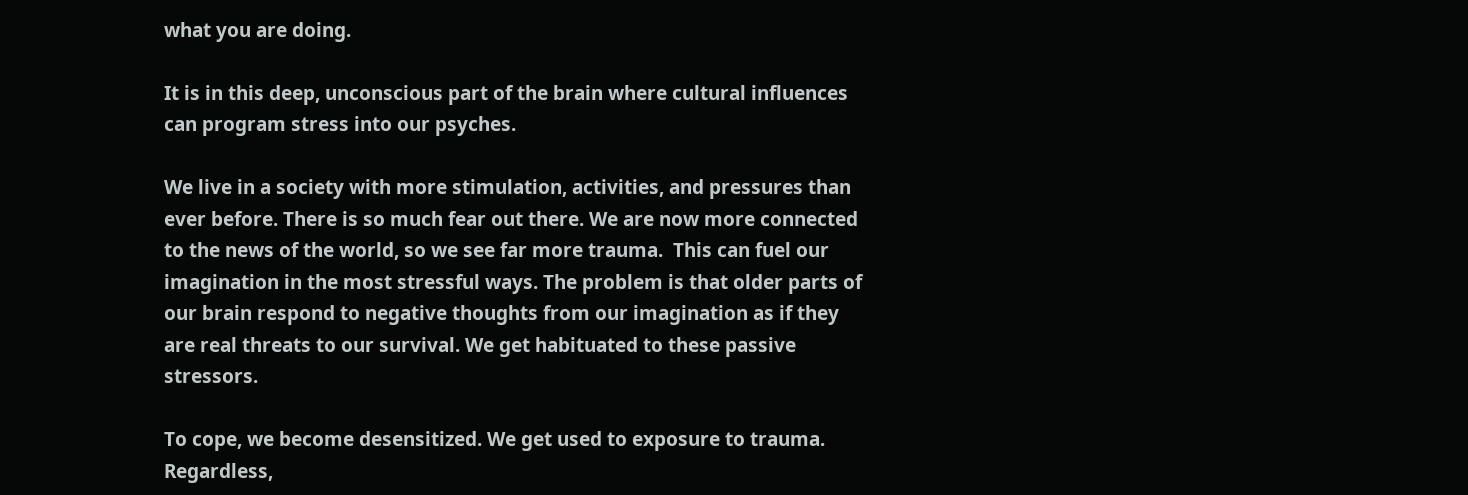what you are doing.

It is in this deep, unconscious part of the brain where cultural influences can program stress into our psyches.

We live in a society with more stimulation, activities, and pressures than ever before. There is so much fear out there. We are now more connected to the news of the world, so we see far more trauma.  This can fuel our imagination in the most stressful ways. The problem is that older parts of our brain respond to negative thoughts from our imagination as if they are real threats to our survival. We get habituated to these passive stressors.

To cope, we become desensitized. We get used to exposure to trauma. Regardless,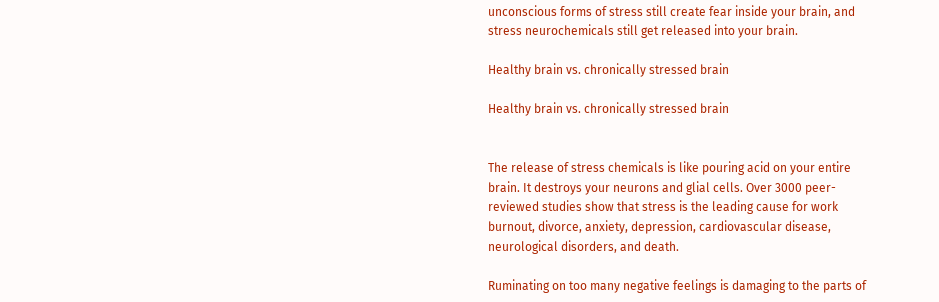unconscious forms of stress still create fear inside your brain, and stress neurochemicals still get released into your brain.

Healthy brain vs. chronically stressed brain

Healthy brain vs. chronically stressed brain


The release of stress chemicals is like pouring acid on your entire brain. It destroys your neurons and glial cells. Over 3000 peer-reviewed studies show that stress is the leading cause for work burnout, divorce, anxiety, depression, cardiovascular disease, neurological disorders, and death.

Ruminating on too many negative feelings is damaging to the parts of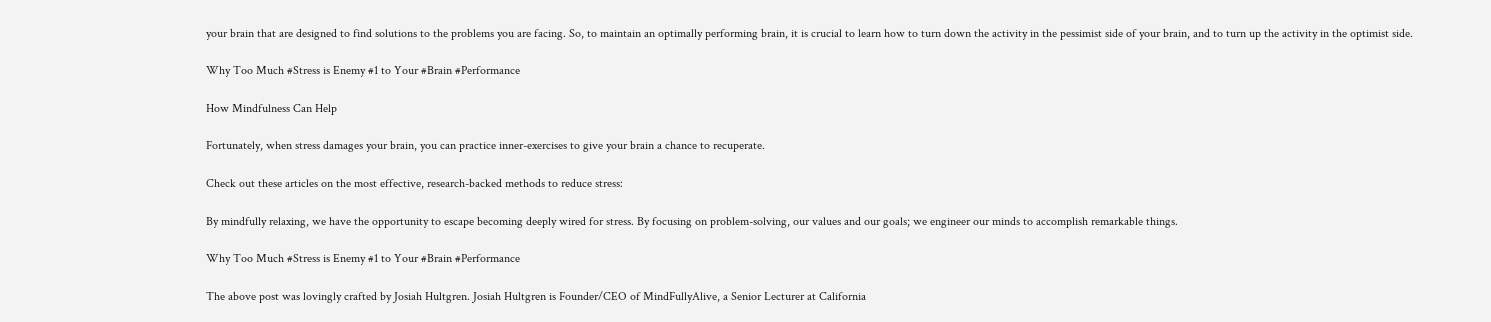your brain that are designed to find solutions to the problems you are facing. So, to maintain an optimally performing brain, it is crucial to learn how to turn down the activity in the pessimist side of your brain, and to turn up the activity in the optimist side.

Why Too Much #Stress is Enemy #1 to Your #Brain #Performance

How Mindfulness Can Help

Fortunately, when stress damages your brain, you can practice inner-exercises to give your brain a chance to recuperate.

Check out these articles on the most effective, research-backed methods to reduce stress:

By mindfully relaxing, we have the opportunity to escape becoming deeply wired for stress. By focusing on problem-solving, our values and our goals; we engineer our minds to accomplish remarkable things.

Why Too Much #Stress is Enemy #1 to Your #Brain #Performance

The above post was lovingly crafted by Josiah Hultgren. Josiah Hultgren is Founder/CEO of MindFullyAlive, a Senior Lecturer at California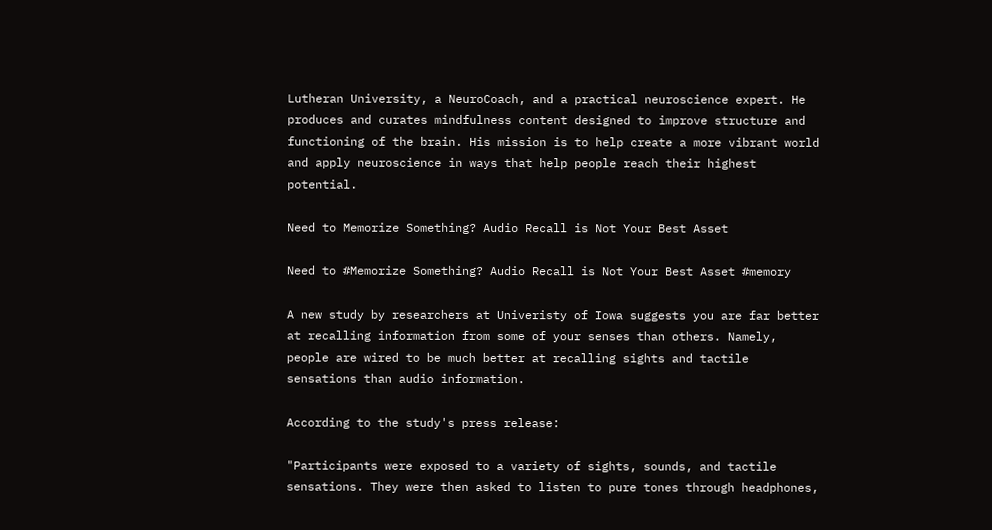Lutheran University, a NeuroCoach, and a practical neuroscience expert. He produces and curates mindfulness content designed to improve structure and functioning of the brain. His mission is to help create a more vibrant world and apply neuroscience in ways that help people reach their highest potential.

Need to Memorize Something? Audio Recall is Not Your Best Asset

Need to #Memorize Something? Audio Recall is Not Your Best Asset #memory

A new study by researchers at Univeristy of Iowa suggests you are far better at recalling information from some of your senses than others. Namely, people are wired to be much better at recalling sights and tactile sensations than audio information.

According to the study's press release:

"Participants were exposed to a variety of sights, sounds, and tactile sensations. They were then asked to listen to pure tones through headphones,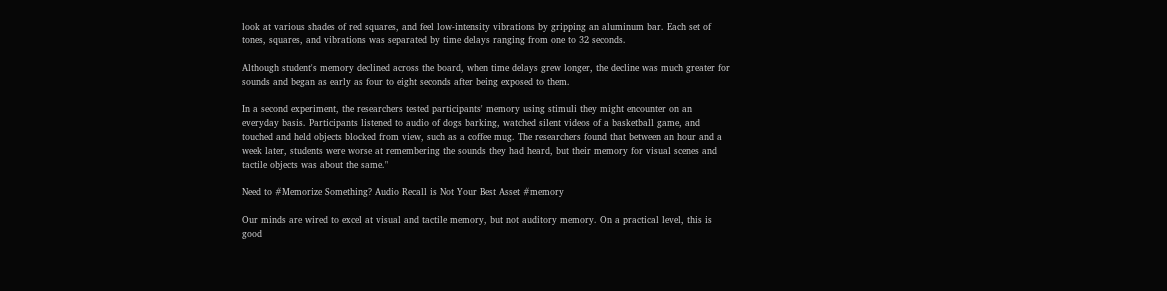look at various shades of red squares, and feel low-intensity vibrations by gripping an aluminum bar. Each set of tones, squares, and vibrations was separated by time delays ranging from one to 32 seconds.

Although student's memory declined across the board, when time delays grew longer, the decline was much greater for sounds and began as early as four to eight seconds after being exposed to them.

In a second experiment, the researchers tested participants' memory using stimuli they might encounter on an everyday basis. Participants listened to audio of dogs barking, watched silent videos of a basketball game, and touched and held objects blocked from view, such as a coffee mug. The researchers found that between an hour and a week later, students were worse at remembering the sounds they had heard, but their memory for visual scenes and tactile objects was about the same."

Need to #Memorize Something? Audio Recall is Not Your Best Asset #memory

Our minds are wired to excel at visual and tactile memory, but not auditory memory. On a practical level, this is good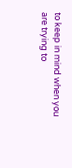to keep in mind when you are trying to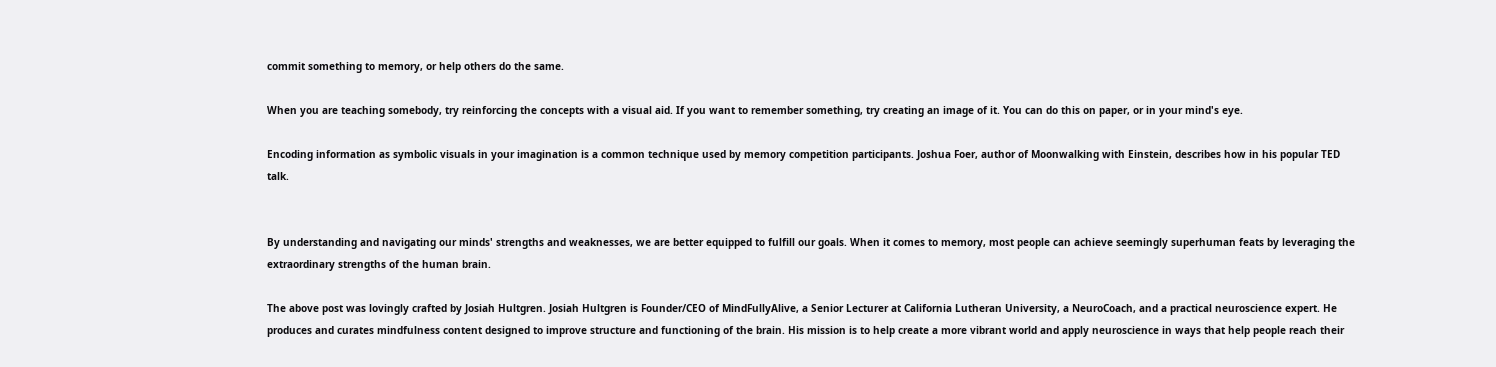commit something to memory, or help others do the same.

When you are teaching somebody, try reinforcing the concepts with a visual aid. If you want to remember something, try creating an image of it. You can do this on paper, or in your mind's eye.

Encoding information as symbolic visuals in your imagination is a common technique used by memory competition participants. Joshua Foer, author of Moonwalking with Einstein, describes how in his popular TED talk.


By understanding and navigating our minds' strengths and weaknesses, we are better equipped to fulfill our goals. When it comes to memory, most people can achieve seemingly superhuman feats by leveraging the extraordinary strengths of the human brain.

The above post was lovingly crafted by Josiah Hultgren. Josiah Hultgren is Founder/CEO of MindFullyAlive, a Senior Lecturer at California Lutheran University, a NeuroCoach, and a practical neuroscience expert. He produces and curates mindfulness content designed to improve structure and functioning of the brain. His mission is to help create a more vibrant world and apply neuroscience in ways that help people reach their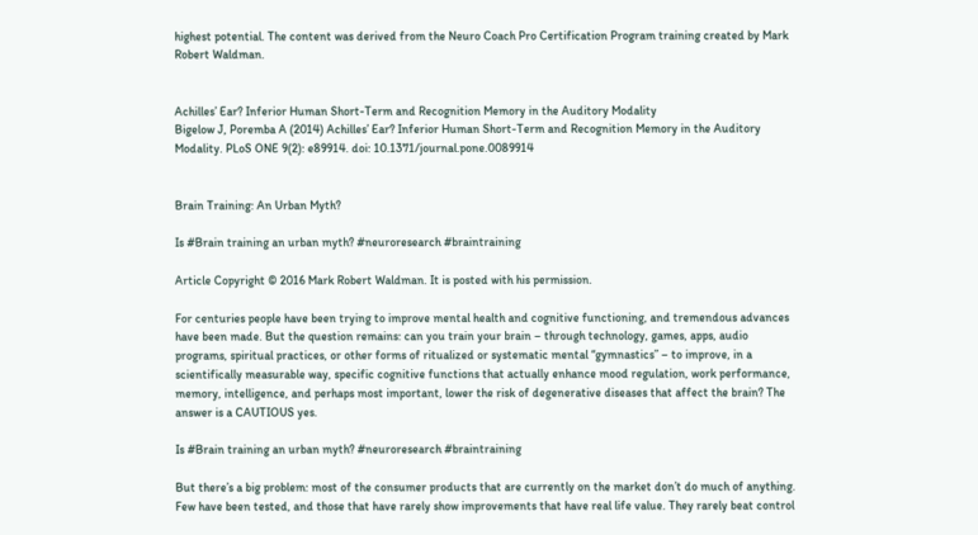highest potential. The content was derived from the Neuro Coach Pro Certification Program training created by Mark Robert Waldman.


Achilles’ Ear? Inferior Human Short-Term and Recognition Memory in the Auditory Modality
Bigelow J, Poremba A (2014) Achilles’ Ear? Inferior Human Short-Term and Recognition Memory in the Auditory Modality. PLoS ONE 9(2): e89914. doi: 10.1371/journal.pone.0089914


Brain Training: An Urban Myth?

Is #Brain training an urban myth? #neuroresearch #braintraining

Article Copyright © 2016 Mark Robert Waldman. It is posted with his permission.

For centuries people have been trying to improve mental health and cognitive functioning, and tremendous advances have been made. But the question remains: can you train your brain – through technology, games, apps, audio programs, spiritual practices, or other forms of ritualized or systematic mental “gymnastics” – to improve, in a scientifically measurable way, specific cognitive functions that actually enhance mood regulation, work performance, memory, intelligence, and perhaps most important, lower the risk of degenerative diseases that affect the brain? The answer is a CAUTIOUS yes.

Is #Brain training an urban myth? #neuroresearch #braintraining

But there’s a big problem: most of the consumer products that are currently on the market don’t do much of anything. Few have been tested, and those that have rarely show improvements that have real life value. They rarely beat control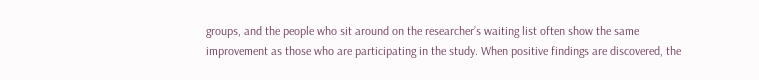groups, and the people who sit around on the researcher’s waiting list often show the same improvement as those who are participating in the study. When positive findings are discovered, the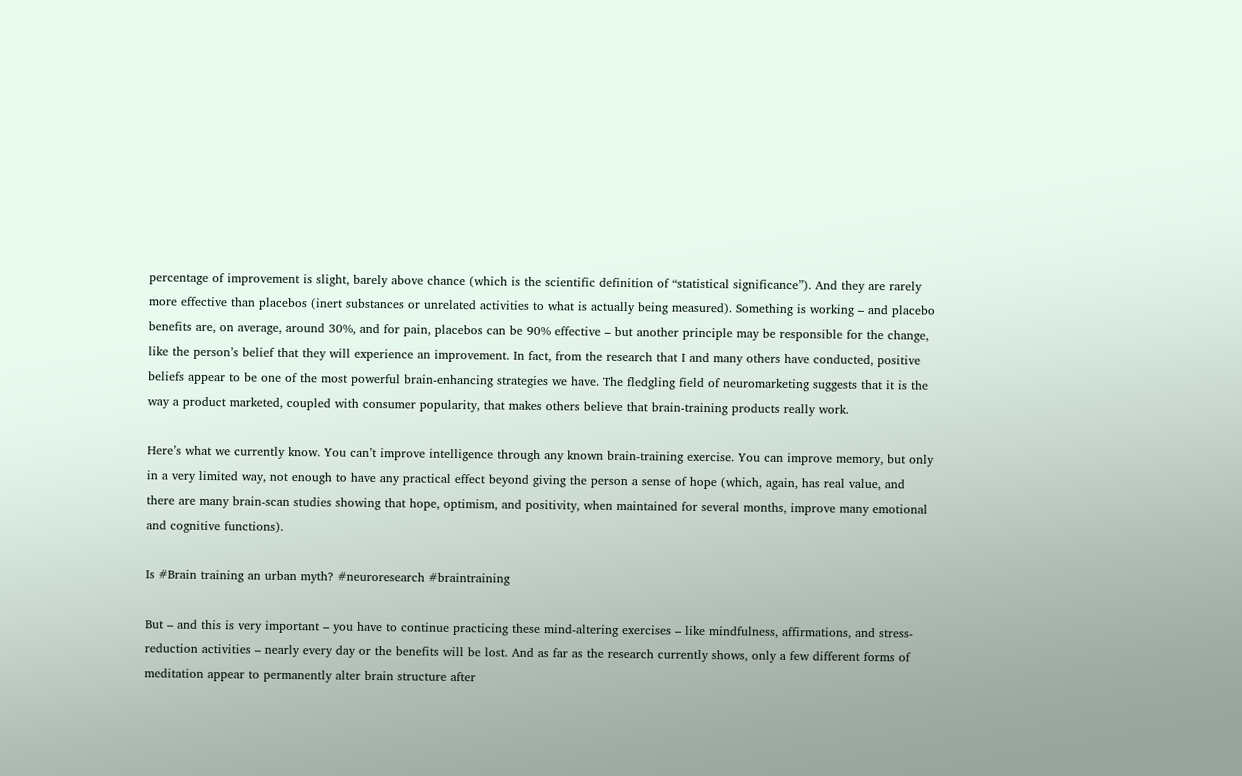percentage of improvement is slight, barely above chance (which is the scientific definition of “statistical significance”). And they are rarely more effective than placebos (inert substances or unrelated activities to what is actually being measured). Something is working – and placebo benefits are, on average, around 30%, and for pain, placebos can be 90% effective – but another principle may be responsible for the change, like the person’s belief that they will experience an improvement. In fact, from the research that I and many others have conducted, positive beliefs appear to be one of the most powerful brain-enhancing strategies we have. The fledgling field of neuromarketing suggests that it is the way a product marketed, coupled with consumer popularity, that makes others believe that brain-training products really work.

Here’s what we currently know. You can’t improve intelligence through any known brain-training exercise. You can improve memory, but only in a very limited way, not enough to have any practical effect beyond giving the person a sense of hope (which, again, has real value, and there are many brain-scan studies showing that hope, optimism, and positivity, when maintained for several months, improve many emotional and cognitive functions).

Is #Brain training an urban myth? #neuroresearch #braintraining

But – and this is very important – you have to continue practicing these mind-altering exercises – like mindfulness, affirmations, and stress-reduction activities – nearly every day or the benefits will be lost. And as far as the research currently shows, only a few different forms of meditation appear to permanently alter brain structure after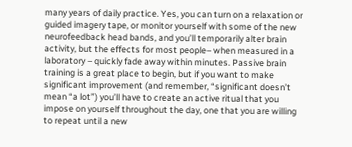many years of daily practice. Yes, you can turn on a relaxation or guided imagery tape, or monitor yourself with some of the new neurofeedback head bands, and you’ll temporarily alter brain activity, but the effects for most people– when measured in a laboratory – quickly fade away within minutes. Passive brain training is a great place to begin, but if you want to make significant improvement (and remember, “significant doesn’t mean “a lot”) you’ll have to create an active ritual that you impose on yourself throughout the day, one that you are willing to repeat until a new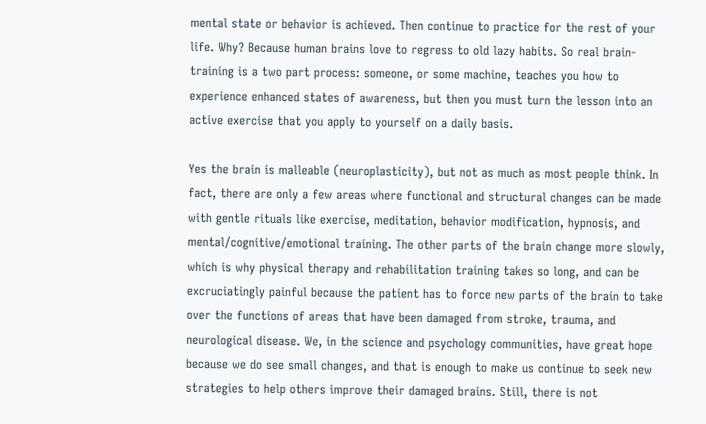mental state or behavior is achieved. Then continue to practice for the rest of your life. Why? Because human brains love to regress to old lazy habits. So real brain-training is a two part process: someone, or some machine, teaches you how to experience enhanced states of awareness, but then you must turn the lesson into an active exercise that you apply to yourself on a daily basis.

Yes the brain is malleable (neuroplasticity), but not as much as most people think. In fact, there are only a few areas where functional and structural changes can be made with gentle rituals like exercise, meditation, behavior modification, hypnosis, and mental/cognitive/emotional training. The other parts of the brain change more slowly, which is why physical therapy and rehabilitation training takes so long, and can be excruciatingly painful because the patient has to force new parts of the brain to take over the functions of areas that have been damaged from stroke, trauma, and neurological disease. We, in the science and psychology communities, have great hope because we do see small changes, and that is enough to make us continue to seek new strategies to help others improve their damaged brains. Still, there is not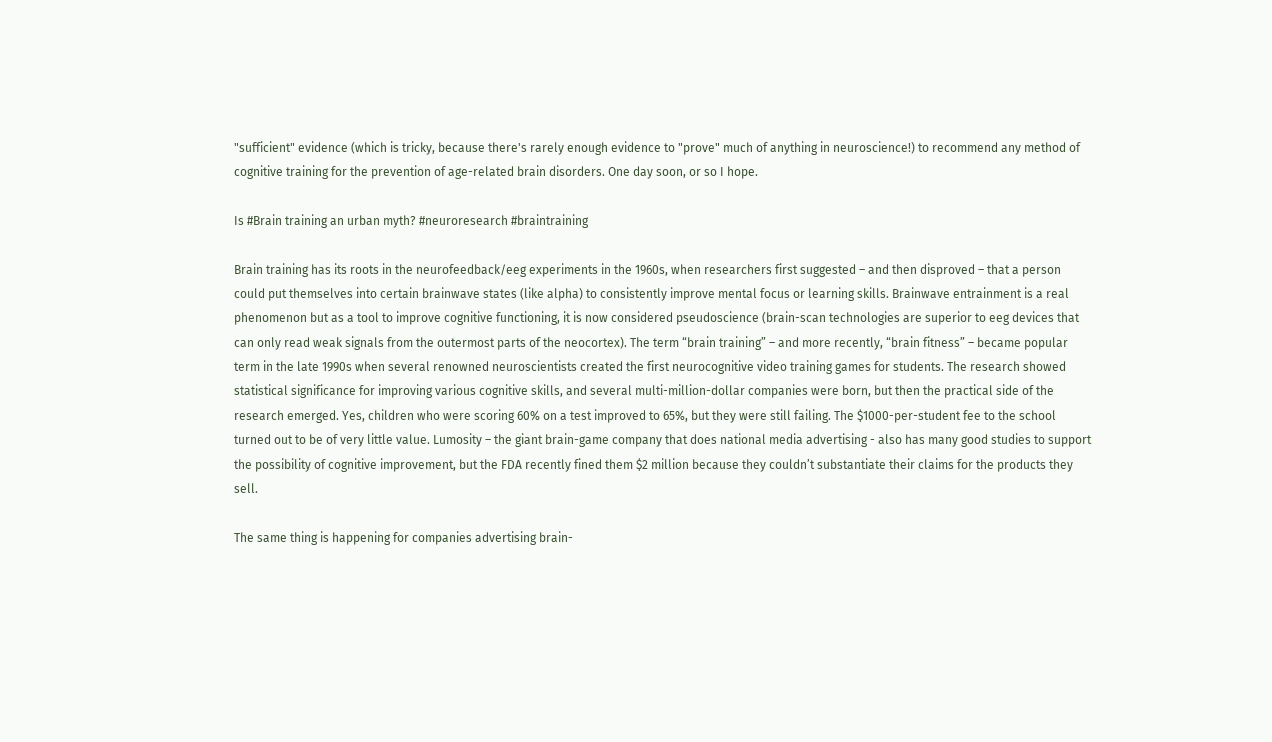"sufficient" evidence (which is tricky, because there's rarely enough evidence to "prove" much of anything in neuroscience!) to recommend any method of cognitive training for the prevention of age-related brain disorders. One day soon, or so I hope.

Is #Brain training an urban myth? #neuroresearch #braintraining

Brain training has its roots in the neurofeedback/eeg experiments in the 1960s, when researchers first suggested – and then disproved – that a person could put themselves into certain brainwave states (like alpha) to consistently improve mental focus or learning skills. Brainwave entrainment is a real phenomenon but as a tool to improve cognitive functioning, it is now considered pseudoscience (brain-scan technologies are superior to eeg devices that can only read weak signals from the outermost parts of the neocortex). The term “brain training” – and more recently, “brain fitness” – became popular term in the late 1990s when several renowned neuroscientists created the first neurocognitive video training games for students. The research showed statistical significance for improving various cognitive skills, and several multi-million-dollar companies were born, but then the practical side of the research emerged. Yes, children who were scoring 60% on a test improved to 65%, but they were still failing. The $1000-per-student fee to the school turned out to be of very little value. Lumosity – the giant brain-game company that does national media advertising - also has many good studies to support the possibility of cognitive improvement, but the FDA recently fined them $2 million because they couldn’t substantiate their claims for the products they sell.

The same thing is happening for companies advertising brain-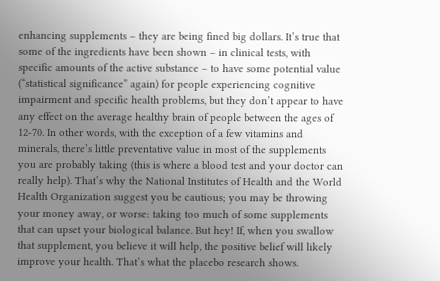enhancing supplements – they are being fined big dollars. It’s true that some of the ingredients have been shown – in clinical tests, with specific amounts of the active substance – to have some potential value (“statistical significance” again) for people experiencing cognitive impairment and specific health problems, but they don’t appear to have any effect on the average healthy brain of people between the ages of 12-70. In other words, with the exception of a few vitamins and minerals, there’s little preventative value in most of the supplements you are probably taking (this is where a blood test and your doctor can really help). That’s why the National Institutes of Health and the World Health Organization suggest you be cautious; you may be throwing your money away, or worse: taking too much of some supplements that can upset your biological balance. But hey! If, when you swallow that supplement, you believe it will help, the positive belief will likely improve your health. That’s what the placebo research shows.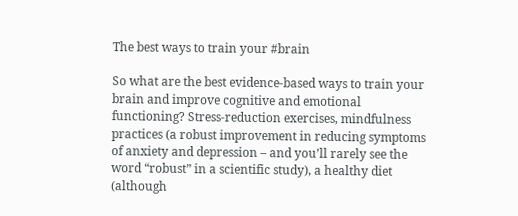The best ways to train your #brain

So what are the best evidence-based ways to train your brain and improve cognitive and emotional functioning? Stress-reduction exercises, mindfulness practices (a robust improvement in reducing symptoms of anxiety and depression – and you’ll rarely see the word “robust” in a scientific study), a healthy diet (although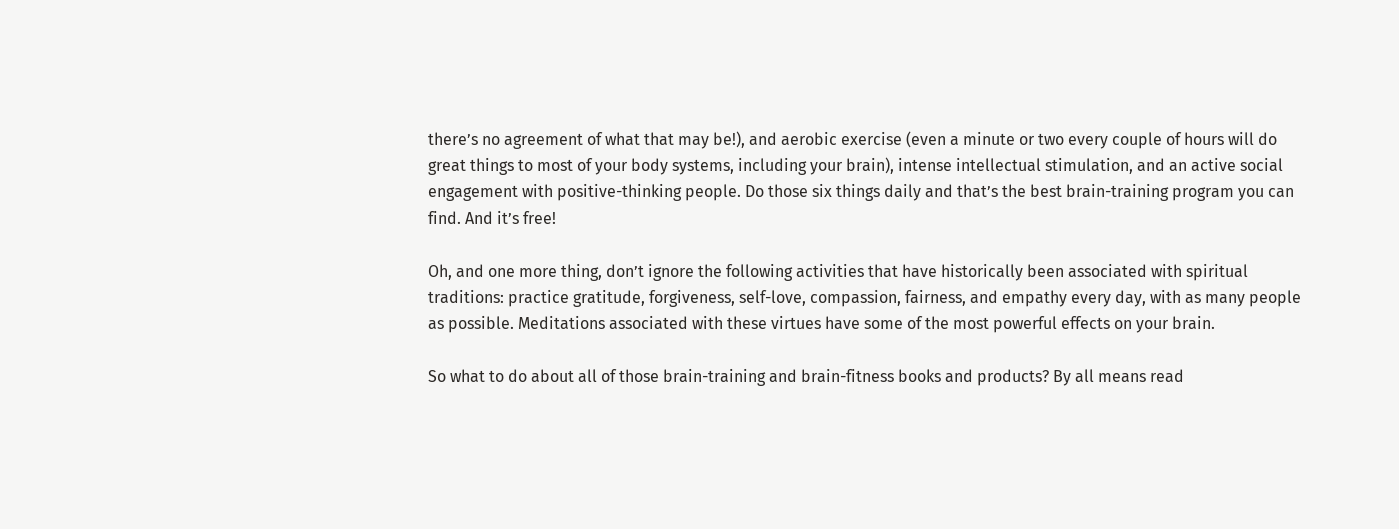there’s no agreement of what that may be!), and aerobic exercise (even a minute or two every couple of hours will do great things to most of your body systems, including your brain), intense intellectual stimulation, and an active social engagement with positive-thinking people. Do those six things daily and that’s the best brain-training program you can find. And it’s free!

Oh, and one more thing, don’t ignore the following activities that have historically been associated with spiritual traditions: practice gratitude, forgiveness, self-love, compassion, fairness, and empathy every day, with as many people as possible. Meditations associated with these virtues have some of the most powerful effects on your brain.

So what to do about all of those brain-training and brain-fitness books and products? By all means read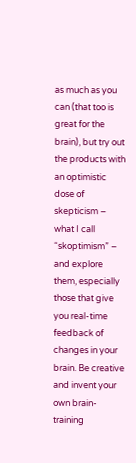as much as you can (that too is great for the brain), but try out the products with an optimistic dose of skepticism – what I call “skoptimism” – and explore them, especially those that give you real-time feedback of changes in your brain. Be creative and invent your own brain-training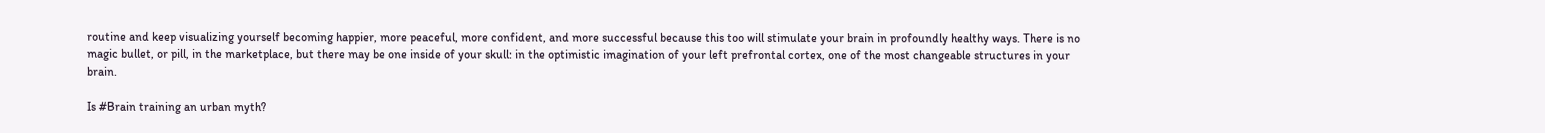routine and keep visualizing yourself becoming happier, more peaceful, more confident, and more successful because this too will stimulate your brain in profoundly healthy ways. There is no magic bullet, or pill, in the marketplace, but there may be one inside of your skull: in the optimistic imagination of your left prefrontal cortex, one of the most changeable structures in your brain.

Is #Brain training an urban myth?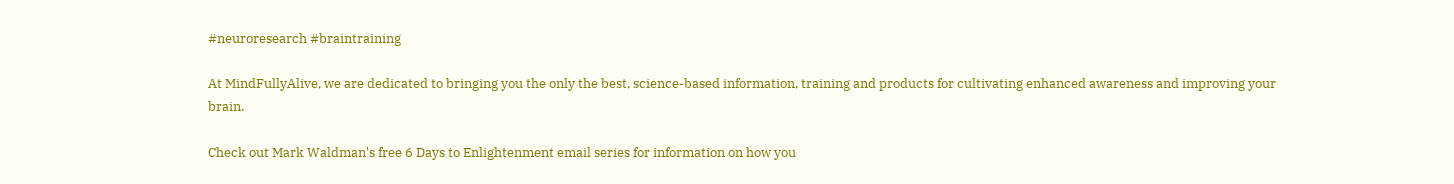#neuroresearch #braintraining

At MindFullyAlive, we are dedicated to bringing you the only the best, science-based information, training and products for cultivating enhanced awareness and improving your brain.

Check out Mark Waldman's free 6 Days to Enlightenment email series for information on how you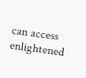can access enlightened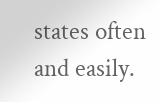states often and easily.